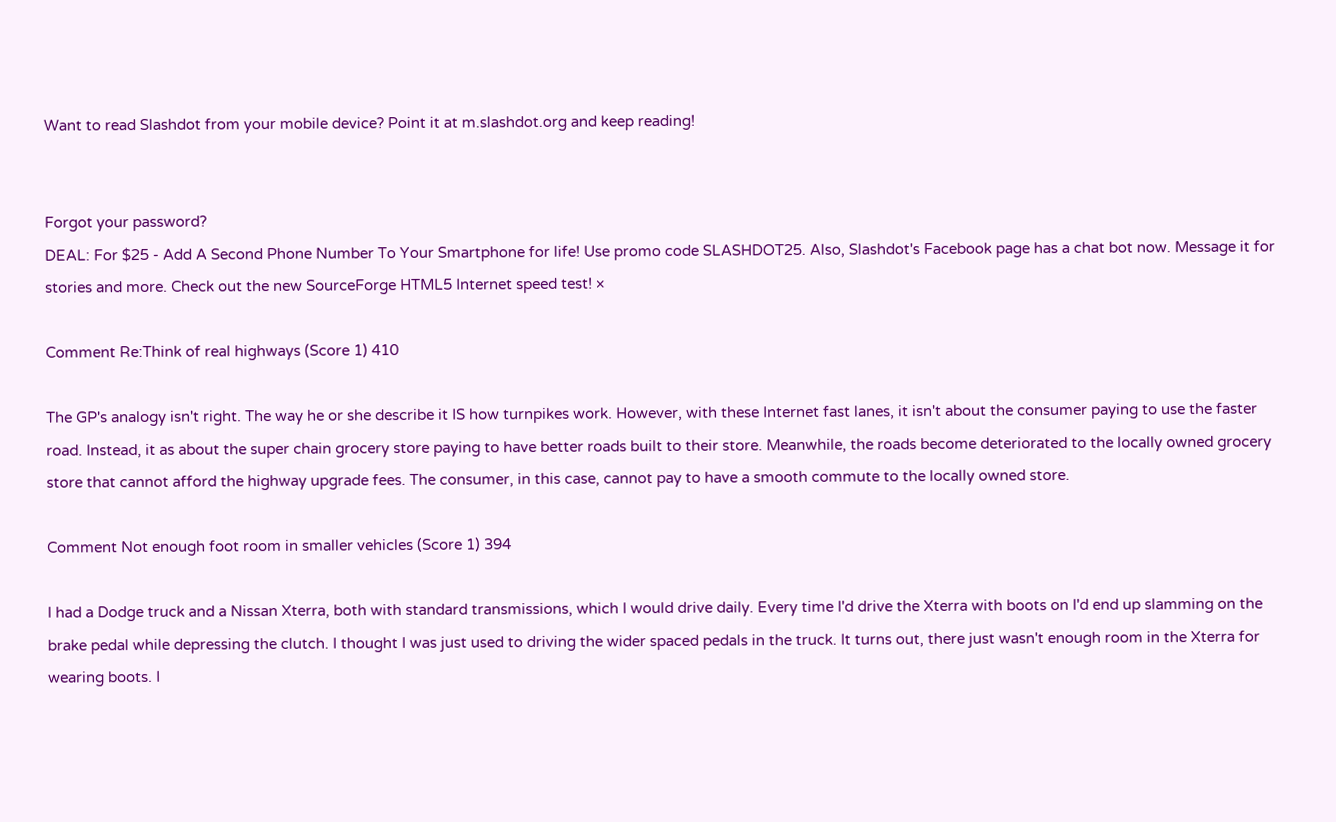Want to read Slashdot from your mobile device? Point it at m.slashdot.org and keep reading!


Forgot your password?
DEAL: For $25 - Add A Second Phone Number To Your Smartphone for life! Use promo code SLASHDOT25. Also, Slashdot's Facebook page has a chat bot now. Message it for stories and more. Check out the new SourceForge HTML5 Internet speed test! ×

Comment Re:Think of real highways (Score 1) 410

The GP's analogy isn't right. The way he or she describe it IS how turnpikes work. However, with these Internet fast lanes, it isn't about the consumer paying to use the faster road. Instead, it as about the super chain grocery store paying to have better roads built to their store. Meanwhile, the roads become deteriorated to the locally owned grocery store that cannot afford the highway upgrade fees. The consumer, in this case, cannot pay to have a smooth commute to the locally owned store.

Comment Not enough foot room in smaller vehicles (Score 1) 394

I had a Dodge truck and a Nissan Xterra, both with standard transmissions, which I would drive daily. Every time I'd drive the Xterra with boots on I'd end up slamming on the brake pedal while depressing the clutch. I thought I was just used to driving the wider spaced pedals in the truck. It turns out, there just wasn't enough room in the Xterra for wearing boots. I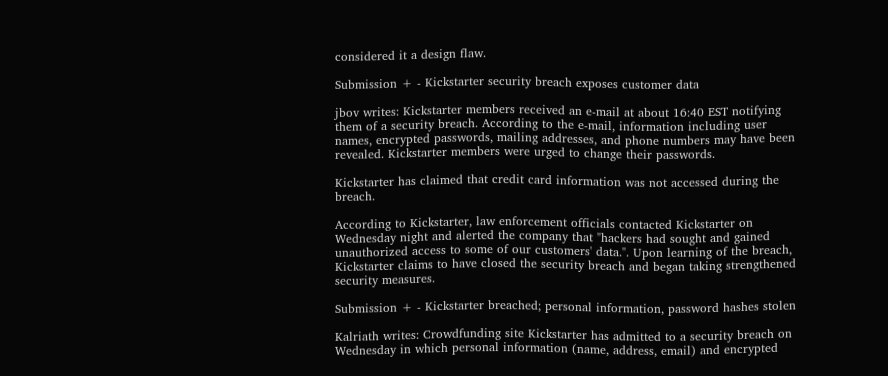considered it a design flaw.

Submission + - Kickstarter security breach exposes customer data

jbov writes: Kickstarter members received an e-mail at about 16:40 EST notifying them of a security breach. According to the e-mail, information including user names, encrypted passwords, mailing addresses, and phone numbers may have been revealed. Kickstarter members were urged to change their passwords.

Kickstarter has claimed that credit card information was not accessed during the breach.

According to Kickstarter, law enforcement officials contacted Kickstarter on Wednesday night and alerted the company that "hackers had sought and gained unauthorized access to some of our customers' data.". Upon learning of the breach, Kickstarter claims to have closed the security breach and began taking strengthened security measures.

Submission + - Kickstarter breached; personal information, password hashes stolen

Kalriath writes: Crowdfunding site Kickstarter has admitted to a security breach on Wednesday in which personal information (name, address, email) and encrypted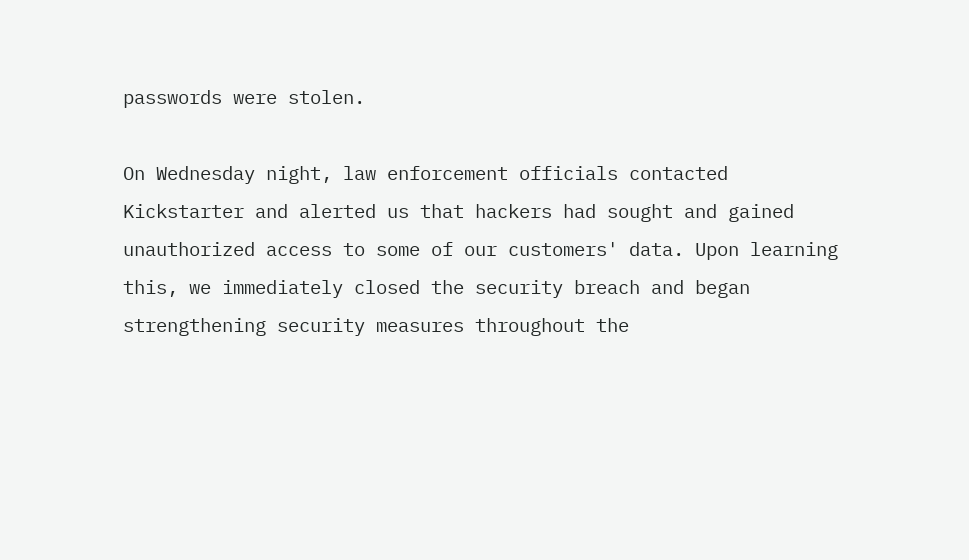passwords were stolen.

On Wednesday night, law enforcement officials contacted Kickstarter and alerted us that hackers had sought and gained unauthorized access to some of our customers' data. Upon learning this, we immediately closed the security breach and began strengthening security measures throughout the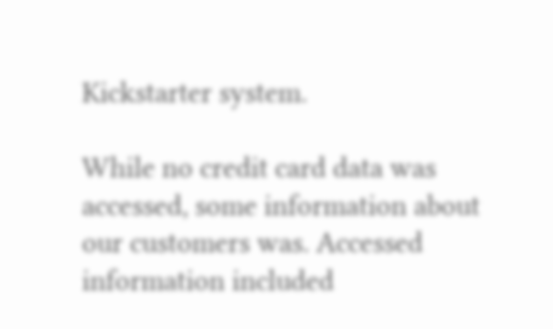Kickstarter system.

While no credit card data was accessed, some information about our customers was. Accessed information included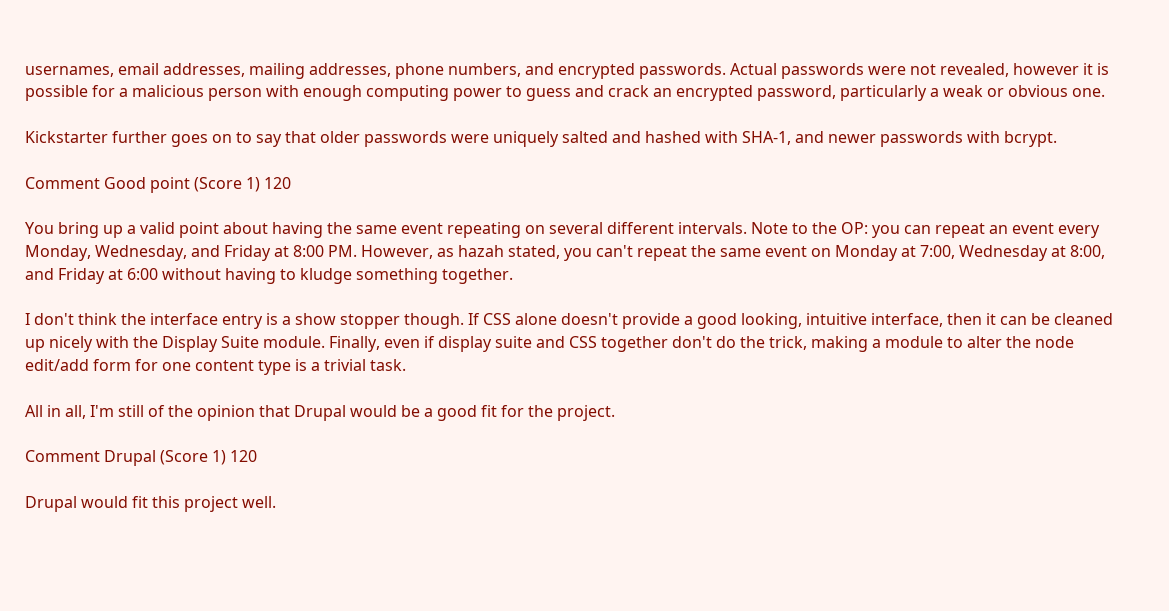usernames, email addresses, mailing addresses, phone numbers, and encrypted passwords. Actual passwords were not revealed, however it is possible for a malicious person with enough computing power to guess and crack an encrypted password, particularly a weak or obvious one.

Kickstarter further goes on to say that older passwords were uniquely salted and hashed with SHA-1, and newer passwords with bcrypt.

Comment Good point (Score 1) 120

You bring up a valid point about having the same event repeating on several different intervals. Note to the OP: you can repeat an event every Monday, Wednesday, and Friday at 8:00 PM. However, as hazah stated, you can't repeat the same event on Monday at 7:00, Wednesday at 8:00, and Friday at 6:00 without having to kludge something together.

I don't think the interface entry is a show stopper though. If CSS alone doesn't provide a good looking, intuitive interface, then it can be cleaned up nicely with the Display Suite module. Finally, even if display suite and CSS together don't do the trick, making a module to alter the node edit/add form for one content type is a trivial task.

All in all, I'm still of the opinion that Drupal would be a good fit for the project.

Comment Drupal (Score 1) 120

Drupal would fit this project well.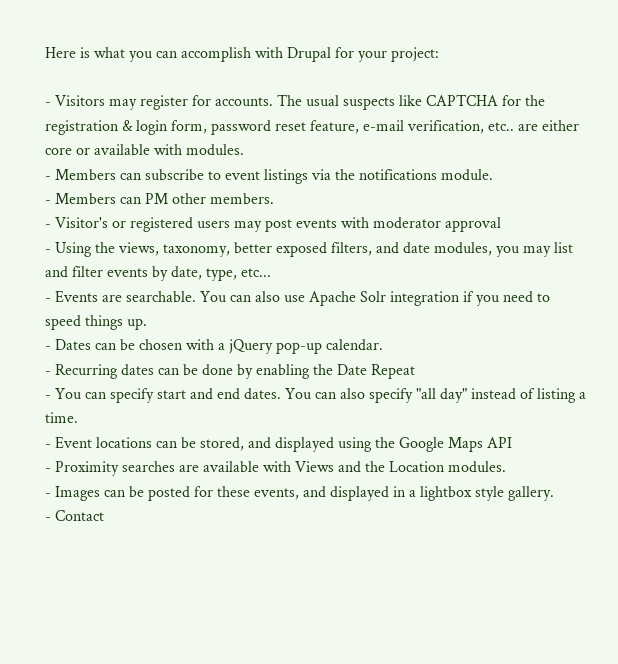Here is what you can accomplish with Drupal for your project:

- Visitors may register for accounts. The usual suspects like CAPTCHA for the registration & login form, password reset feature, e-mail verification, etc.. are either core or available with modules.
- Members can subscribe to event listings via the notifications module.
- Members can PM other members.
- Visitor's or registered users may post events with moderator approval
- Using the views, taxonomy, better exposed filters, and date modules, you may list and filter events by date, type, etc...
- Events are searchable. You can also use Apache Solr integration if you need to speed things up.
- Dates can be chosen with a jQuery pop-up calendar.
- Recurring dates can be done by enabling the Date Repeat
- You can specify start and end dates. You can also specify "all day" instead of listing a time.
- Event locations can be stored, and displayed using the Google Maps API
- Proximity searches are available with Views and the Location modules.
- Images can be posted for these events, and displayed in a lightbox style gallery.
- Contact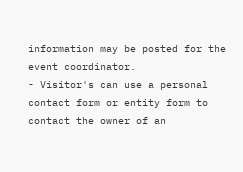information may be posted for the event coordinator.
- Visitor's can use a personal contact form or entity form to contact the owner of an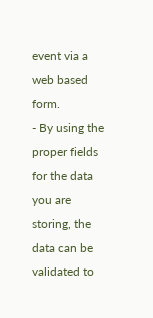event via a web based form.
- By using the proper fields for the data you are storing, the data can be validated to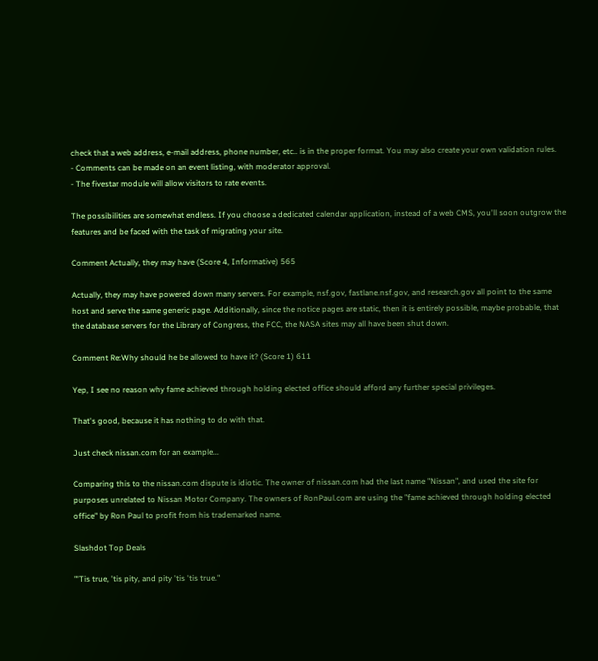check that a web address, e-mail address, phone number, etc.. is in the proper format. You may also create your own validation rules.
- Comments can be made on an event listing, with moderator approval.
- The fivestar module will allow visitors to rate events.

The possibilities are somewhat endless. If you choose a dedicated calendar application, instead of a web CMS, you'll soon outgrow the features and be faced with the task of migrating your site.

Comment Actually, they may have (Score 4, Informative) 565

Actually, they may have powered down many servers. For example, nsf.gov, fastlane.nsf.gov, and research.gov all point to the same host and serve the same generic page. Additionally, since the notice pages are static, then it is entirely possible, maybe probable, that the database servers for the Library of Congress, the FCC, the NASA sites may all have been shut down.

Comment Re:Why should he be allowed to have it? (Score 1) 611

Yep, I see no reason why fame achieved through holding elected office should afford any further special privileges.

That's good, because it has nothing to do with that.

Just check nissan.com for an example...

Comparing this to the nissan.com dispute is idiotic. The owner of nissan.com had the last name "Nissan", and used the site for purposes unrelated to Nissan Motor Company. The owners of RonPaul.com are using the "fame achieved through holding elected office" by Ron Paul to profit from his trademarked name.

Slashdot Top Deals

"'Tis true, 'tis pity, and pity 'tis 'tis true."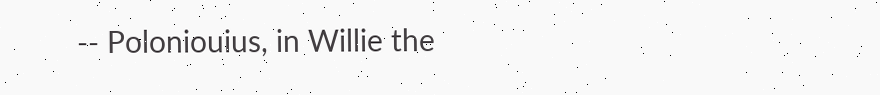-- Poloniouius, in Willie the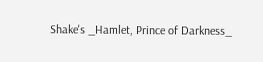Shake's _Hamlet, Prince of Darkness_